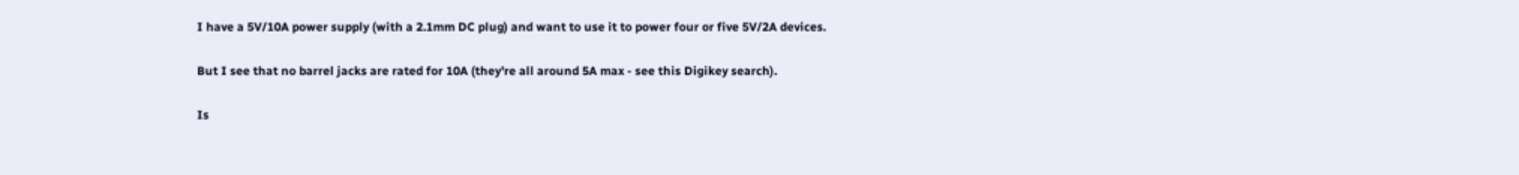I have a 5V/10A power supply (with a 2.1mm DC plug) and want to use it to power four or five 5V/2A devices.

But I see that no barrel jacks are rated for 10A (they're all around 5A max - see this Digikey search).

Is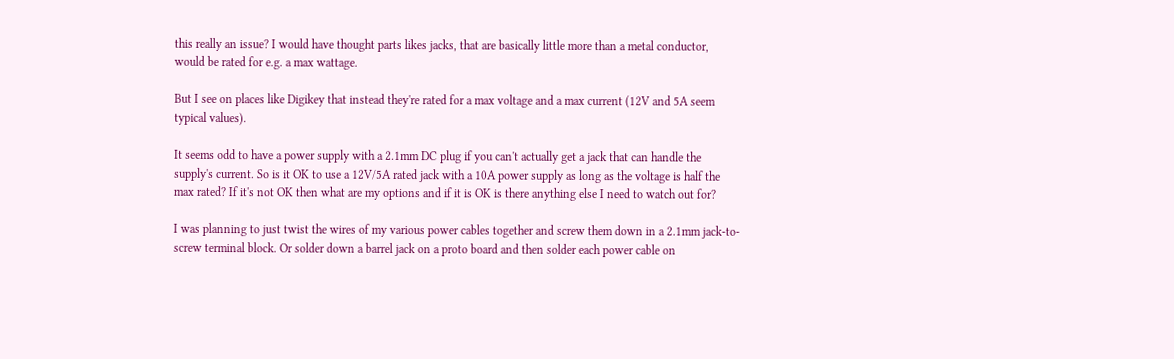this really an issue? I would have thought parts likes jacks, that are basically little more than a metal conductor, would be rated for e.g. a max wattage.

But I see on places like Digikey that instead they're rated for a max voltage and a max current (12V and 5A seem typical values).

It seems odd to have a power supply with a 2.1mm DC plug if you can't actually get a jack that can handle the supply's current. So is it OK to use a 12V/5A rated jack with a 10A power supply as long as the voltage is half the max rated? If it's not OK then what are my options and if it is OK is there anything else I need to watch out for?

I was planning to just twist the wires of my various power cables together and screw them down in a 2.1mm jack-to-screw terminal block. Or solder down a barrel jack on a proto board and then solder each power cable on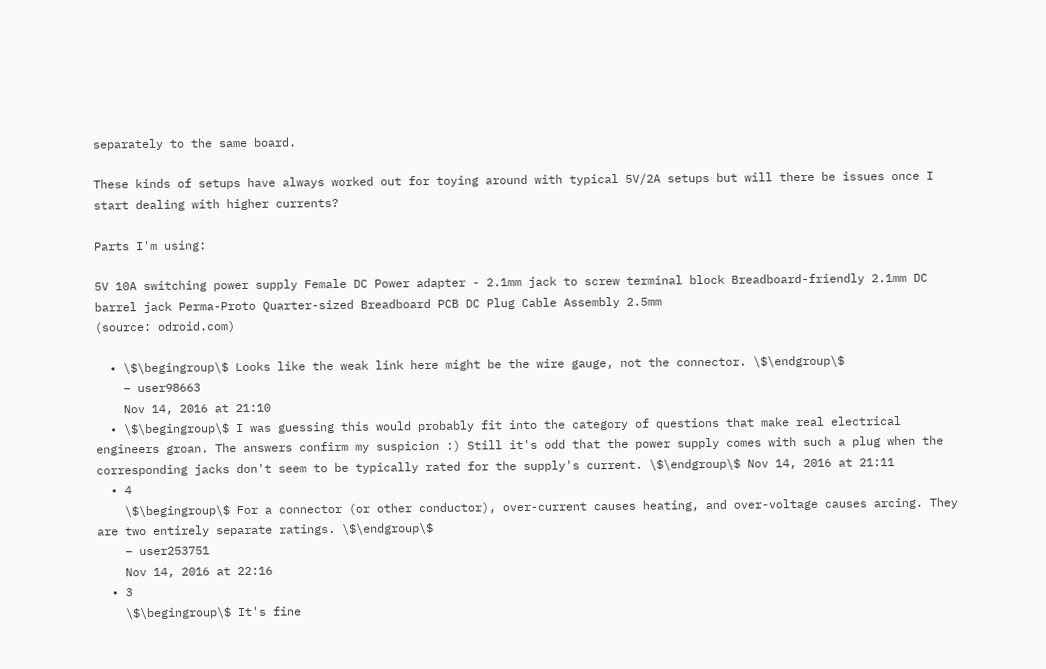separately to the same board.

These kinds of setups have always worked out for toying around with typical 5V/2A setups but will there be issues once I start dealing with higher currents?

Parts I'm using:

5V 10A switching power supply Female DC Power adapter - 2.1mm jack to screw terminal block Breadboard-friendly 2.1mm DC barrel jack Perma-Proto Quarter-sized Breadboard PCB DC Plug Cable Assembly 2.5mm
(source: odroid.com)

  • \$\begingroup\$ Looks like the weak link here might be the wire gauge, not the connector. \$\endgroup\$
    – user98663
    Nov 14, 2016 at 21:10
  • \$\begingroup\$ I was guessing this would probably fit into the category of questions that make real electrical engineers groan. The answers confirm my suspicion :) Still it's odd that the power supply comes with such a plug when the corresponding jacks don't seem to be typically rated for the supply's current. \$\endgroup\$ Nov 14, 2016 at 21:11
  • 4
    \$\begingroup\$ For a connector (or other conductor), over-current causes heating, and over-voltage causes arcing. They are two entirely separate ratings. \$\endgroup\$
    – user253751
    Nov 14, 2016 at 22:16
  • 3
    \$\begingroup\$ It's fine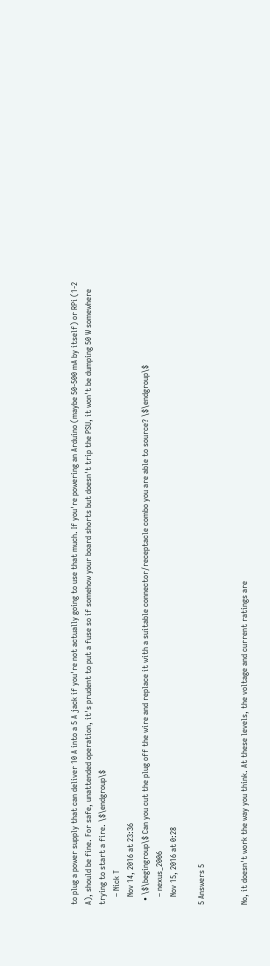to plug a power supply that can deliver 10 A into a 5 A jack if you're not actually going to use that much. If you're powering an Arduino (maybe 50-500 mA by itself) or RPi (1-2 A), should be fine. For safe, unattended operation, it's prudent to put a fuse so if somehow your board shorts but doesn't trip the PSU, it won't be dumping 50 W somewhere trying to start a fire. \$\endgroup\$
    – Nick T
    Nov 14, 2016 at 23:36
  • \$\begingroup\$ Can you cut the plug off the wire and replace it with a suitable connector/receptacle combo you are able to source? \$\endgroup\$
    – nexus_2006
    Nov 15, 2016 at 0:28

5 Answers 5


No, it doesn't work the way you think. At these levels, the voltage and current ratings are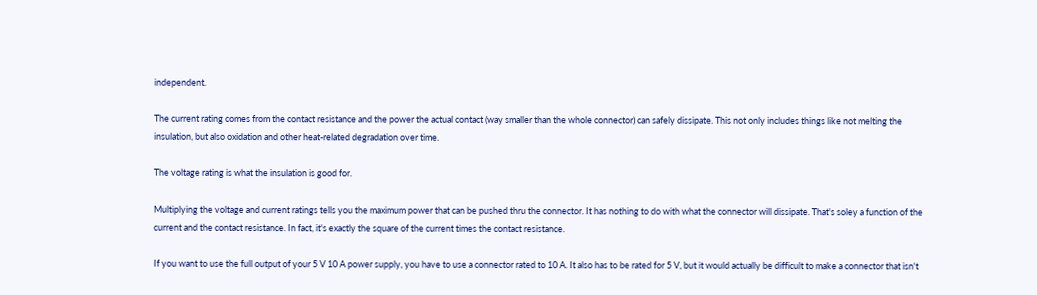independent.

The current rating comes from the contact resistance and the power the actual contact (way smaller than the whole connector) can safely dissipate. This not only includes things like not melting the insulation, but also oxidation and other heat-related degradation over time.

The voltage rating is what the insulation is good for.

Multiplying the voltage and current ratings tells you the maximum power that can be pushed thru the connector. It has nothing to do with what the connector will dissipate. That's soley a function of the current and the contact resistance. In fact, it's exactly the square of the current times the contact resistance.

If you want to use the full output of your 5 V 10 A power supply, you have to use a connector rated to 10 A. It also has to be rated for 5 V, but it would actually be difficult to make a connector that isn't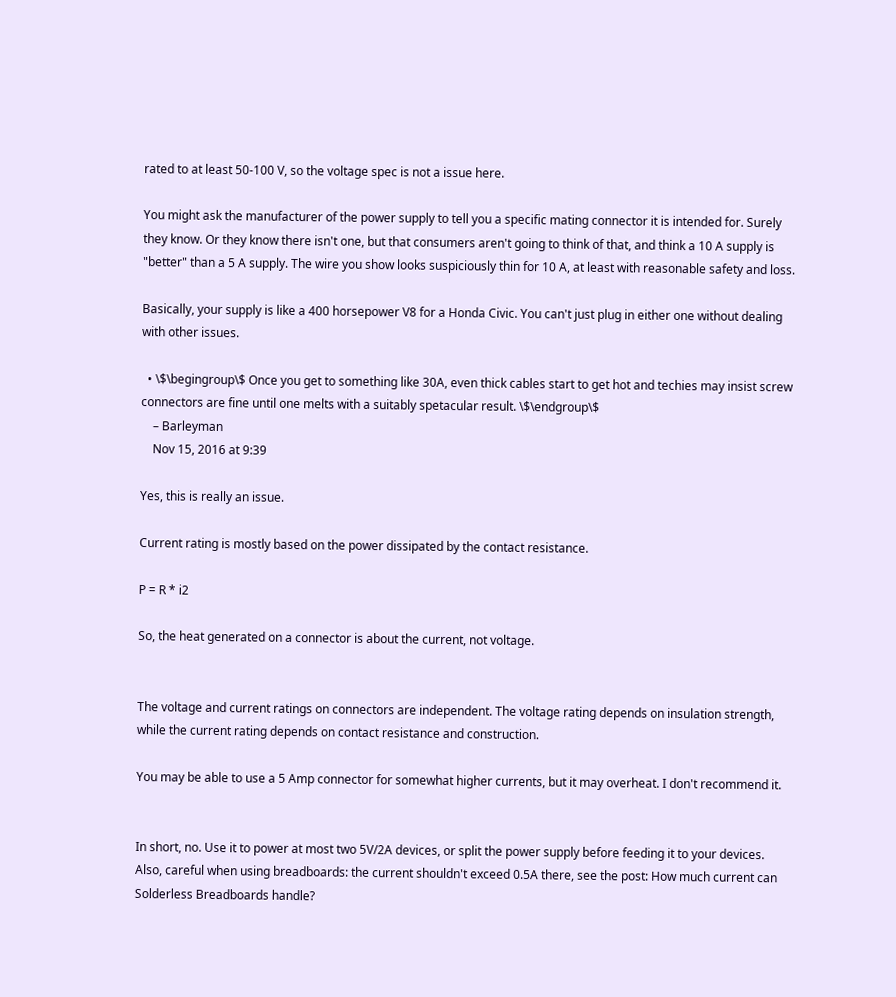rated to at least 50-100 V, so the voltage spec is not a issue here.

You might ask the manufacturer of the power supply to tell you a specific mating connector it is intended for. Surely they know. Or they know there isn't one, but that consumers aren't going to think of that, and think a 10 A supply is "better" than a 5 A supply. The wire you show looks suspiciously thin for 10 A, at least with reasonable safety and loss.

Basically, your supply is like a 400 horsepower V8 for a Honda Civic. You can't just plug in either one without dealing with other issues.

  • \$\begingroup\$ Once you get to something like 30A, even thick cables start to get hot and techies may insist screw connectors are fine until one melts with a suitably spetacular result. \$\endgroup\$
    – Barleyman
    Nov 15, 2016 at 9:39

Yes, this is really an issue.

Current rating is mostly based on the power dissipated by the contact resistance.

P = R * i2

So, the heat generated on a connector is about the current, not voltage.


The voltage and current ratings on connectors are independent. The voltage rating depends on insulation strength, while the current rating depends on contact resistance and construction.

You may be able to use a 5 Amp connector for somewhat higher currents, but it may overheat. I don't recommend it.


In short, no. Use it to power at most two 5V/2A devices, or split the power supply before feeding it to your devices. Also, careful when using breadboards: the current shouldn't exceed 0.5A there, see the post: How much current can Solderless Breadboards handle?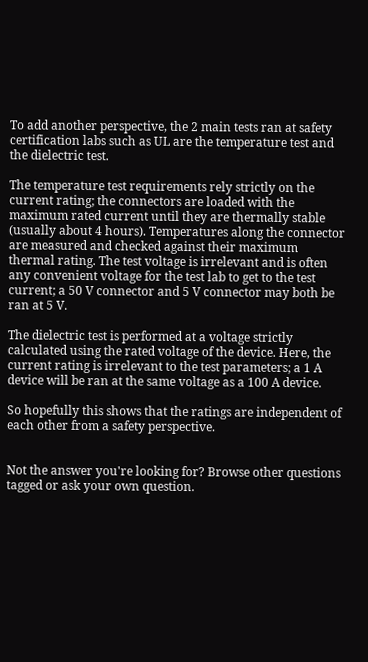To add another perspective, the 2 main tests ran at safety certification labs such as UL are the temperature test and the dielectric test.

The temperature test requirements rely strictly on the current rating; the connectors are loaded with the maximum rated current until they are thermally stable (usually about 4 hours). Temperatures along the connector are measured and checked against their maximum thermal rating. The test voltage is irrelevant and is often any convenient voltage for the test lab to get to the test current; a 50 V connector and 5 V connector may both be ran at 5 V.

The dielectric test is performed at a voltage strictly calculated using the rated voltage of the device. Here, the current rating is irrelevant to the test parameters; a 1 A device will be ran at the same voltage as a 100 A device.

So hopefully this shows that the ratings are independent of each other from a safety perspective.


Not the answer you're looking for? Browse other questions tagged or ask your own question.